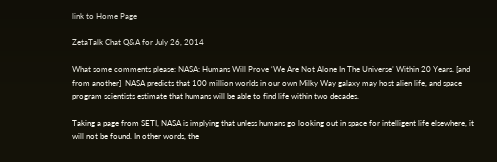link to Home Page

ZetaTalk Chat Q&A for July 26, 2014

What some comments please: NASA: Humans Will Prove ‘We Are Not Alone In The Universe’ Within 20 Years. [and from another]  NASA predicts that 100 million worlds in our own Milky Way galaxy may host alien life, and space program scientists estimate that humans will be able to find life within two decades.

Taking a page from SETI, NASA is implying that unless humans go looking out in space for intelligent life elsewhere, it will not be found. In other words, the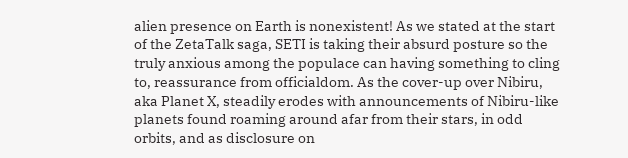alien presence on Earth is nonexistent! As we stated at the start of the ZetaTalk saga, SETI is taking their absurd posture so the truly anxious among the populace can having something to cling to, reassurance from officialdom. As the cover-up over Nibiru, aka Planet X, steadily erodes with announcements of Nibiru-like planets found roaming around afar from their stars, in odd orbits, and as disclosure on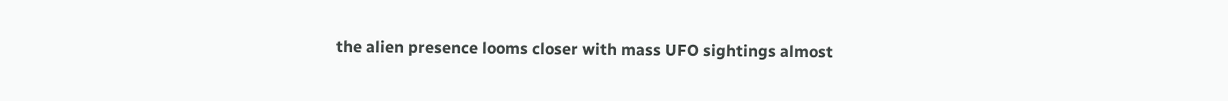the alien presence looms closer with mass UFO sightings almost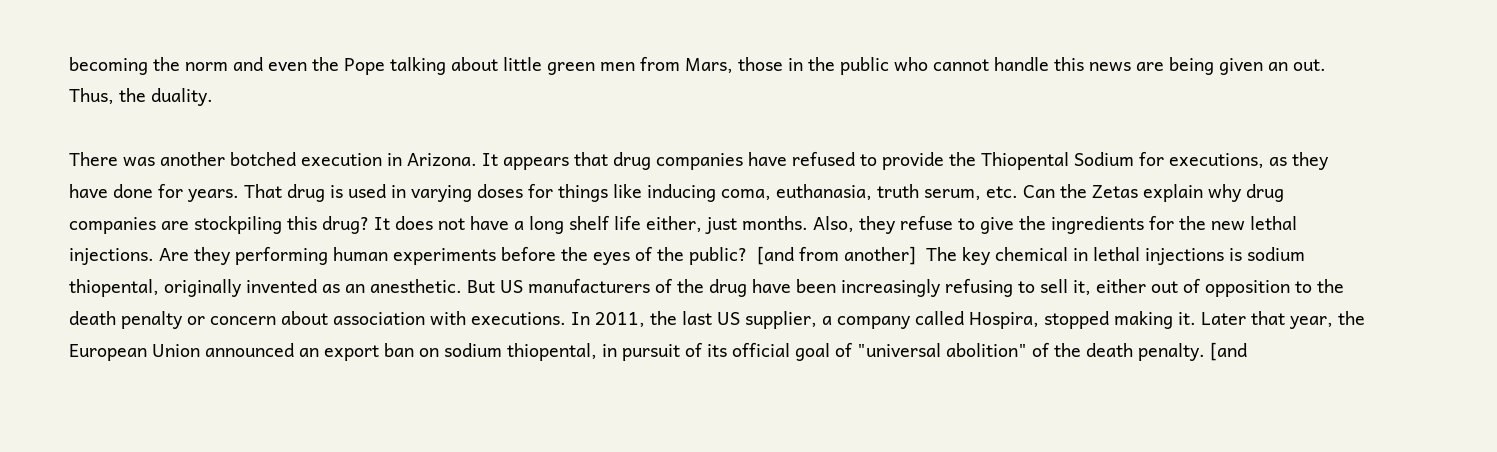becoming the norm and even the Pope talking about little green men from Mars, those in the public who cannot handle this news are being given an out. Thus, the duality.

There was another botched execution in Arizona. It appears that drug companies have refused to provide the Thiopental Sodium for executions, as they have done for years. That drug is used in varying doses for things like inducing coma, euthanasia, truth serum, etc. Can the Zetas explain why drug companies are stockpiling this drug? It does not have a long shelf life either, just months. Also, they refuse to give the ingredients for the new lethal injections. Are they performing human experiments before the eyes of the public?  [and from another]  The key chemical in lethal injections is sodium thiopental, originally invented as an anesthetic. But US manufacturers of the drug have been increasingly refusing to sell it, either out of opposition to the death penalty or concern about association with executions. In 2011, the last US supplier, a company called Hospira, stopped making it. Later that year, the European Union announced an export ban on sodium thiopental, in pursuit of its official goal of "universal abolition" of the death penalty. [and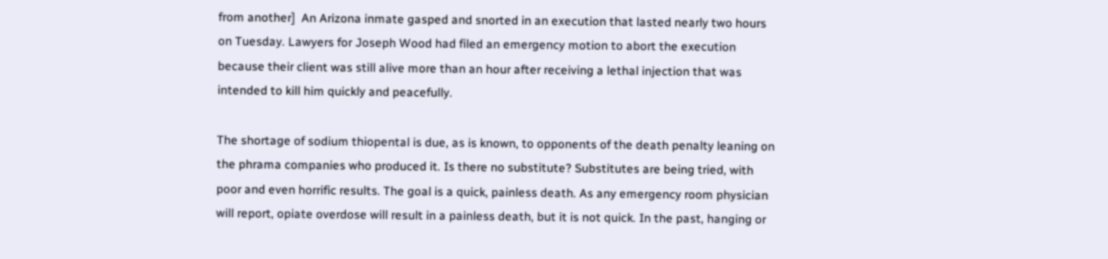from another]  An Arizona inmate gasped and snorted in an execution that lasted nearly two hours on Tuesday. Lawyers for Joseph Wood had filed an emergency motion to abort the execution because their client was still alive more than an hour after receiving a lethal injection that was intended to kill him quickly and peacefully.

The shortage of sodium thiopental is due, as is known, to opponents of the death penalty leaning on the phrama companies who produced it. Is there no substitute? Substitutes are being tried, with poor and even horrific results. The goal is a quick, painless death. As any emergency room physician will report, opiate overdose will result in a painless death, but it is not quick. In the past, hanging or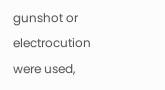gunshot or electrocution were used,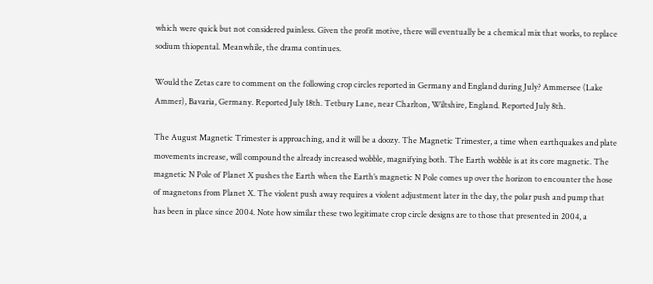which were quick but not considered painless. Given the profit motive, there will eventually be a chemical mix that works, to replace sodium thiopental. Meanwhile, the drama continues.

Would the Zetas care to comment on the following crop circles reported in Germany and England during July? Ammersee (Lake Ammer), Bavaria, Germany. Reported July 18th. Tetbury Lane, near Charlton, Wiltshire, England. Reported July 8th.

The August Magnetic Trimester is approaching, and it will be a doozy. The Magnetic Trimester, a time when earthquakes and plate movements increase, will compound the already increased wobble, magnifying both. The Earth wobble is at its core magnetic. The magnetic N Pole of Planet X pushes the Earth when the Earth’s magnetic N Pole comes up over the horizon to encounter the hose of magnetons from Planet X. The violent push away requires a violent adjustment later in the day, the polar push and pump that has been in place since 2004. Note how similar these two legitimate crop circle designs are to those that presented in 2004, a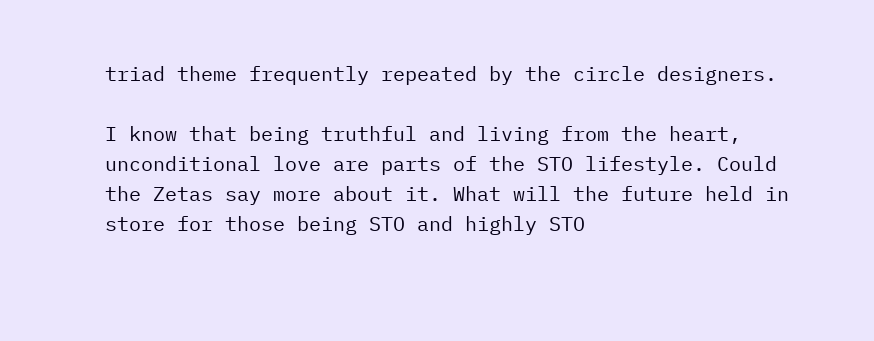triad theme frequently repeated by the circle designers.

I know that being truthful and living from the heart, unconditional love are parts of the STO lifestyle. Could the Zetas say more about it. What will the future held in store for those being STO and highly STO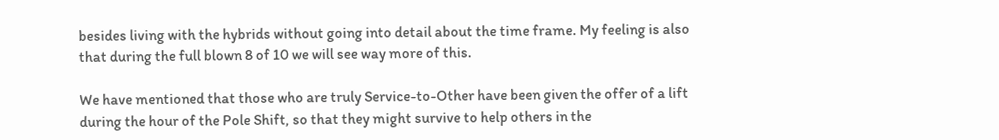besides living with the hybrids without going into detail about the time frame. My feeling is also that during the full blown 8 of 10 we will see way more of this.

We have mentioned that those who are truly Service-to-Other have been given the offer of a lift during the hour of the Pole Shift, so that they might survive to help others in the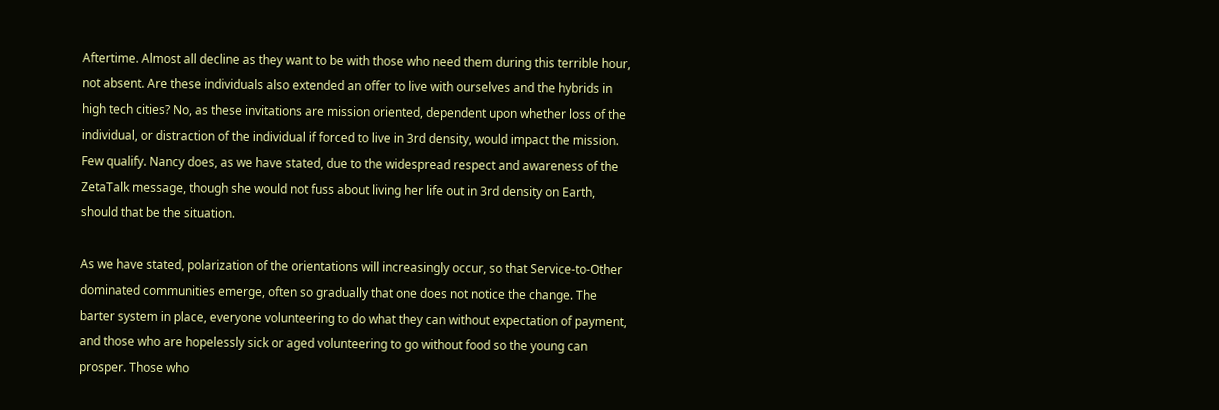Aftertime. Almost all decline as they want to be with those who need them during this terrible hour, not absent. Are these individuals also extended an offer to live with ourselves and the hybrids in high tech cities? No, as these invitations are mission oriented, dependent upon whether loss of the individual, or distraction of the individual if forced to live in 3rd density, would impact the mission. Few qualify. Nancy does, as we have stated, due to the widespread respect and awareness of the ZetaTalk message, though she would not fuss about living her life out in 3rd density on Earth, should that be the situation.

As we have stated, polarization of the orientations will increasingly occur, so that Service-to-Other dominated communities emerge, often so gradually that one does not notice the change. The barter system in place, everyone volunteering to do what they can without expectation of payment, and those who are hopelessly sick or aged volunteering to go without food so the young can prosper. Those who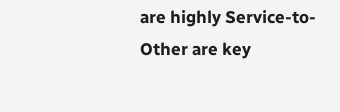are highly Service-to-Other are key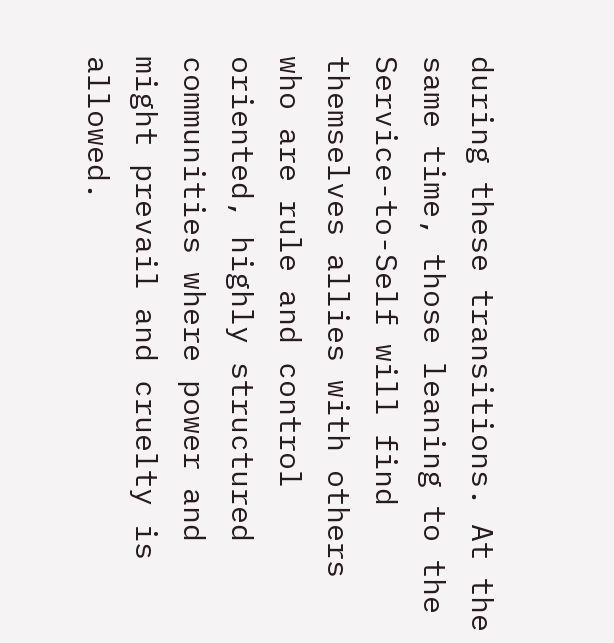during these transitions. At the same time, those leaning to the Service-to-Self will find themselves allies with others who are rule and control oriented, highly structured communities where power and might prevail and cruelty is allowed.